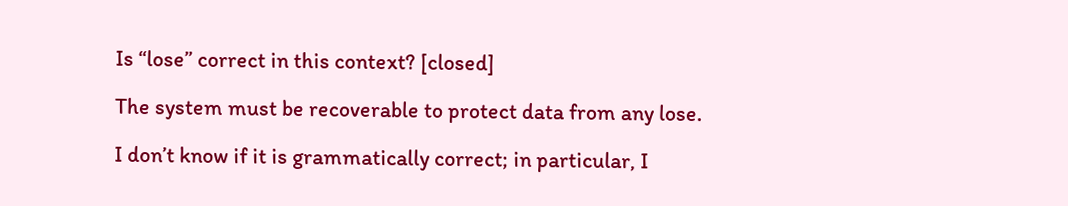Is “lose” correct in this context? [closed]

The system must be recoverable to protect data from any lose.

I don’t know if it is grammatically correct; in particular, I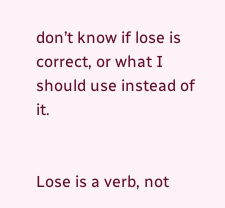don’t know if lose is correct, or what I should use instead of it.


Lose is a verb, not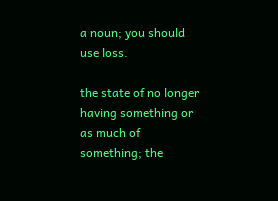a noun; you should use loss.

the state of no longer having something or as much of something; the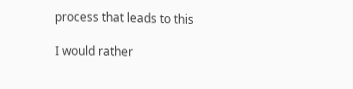process that leads to this

I would rather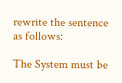rewrite the sentence as follows:

The System must be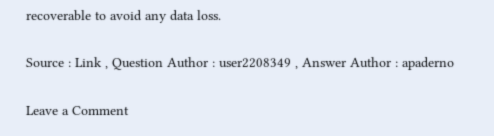recoverable to avoid any data loss.

Source : Link , Question Author : user2208349 , Answer Author : apaderno

Leave a Comment